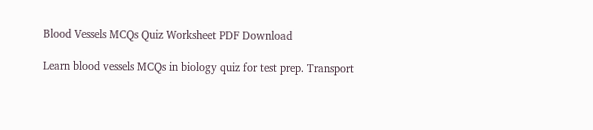Blood Vessels MCQs Quiz Worksheet PDF Download

Learn blood vessels MCQs in biology quiz for test prep. Transport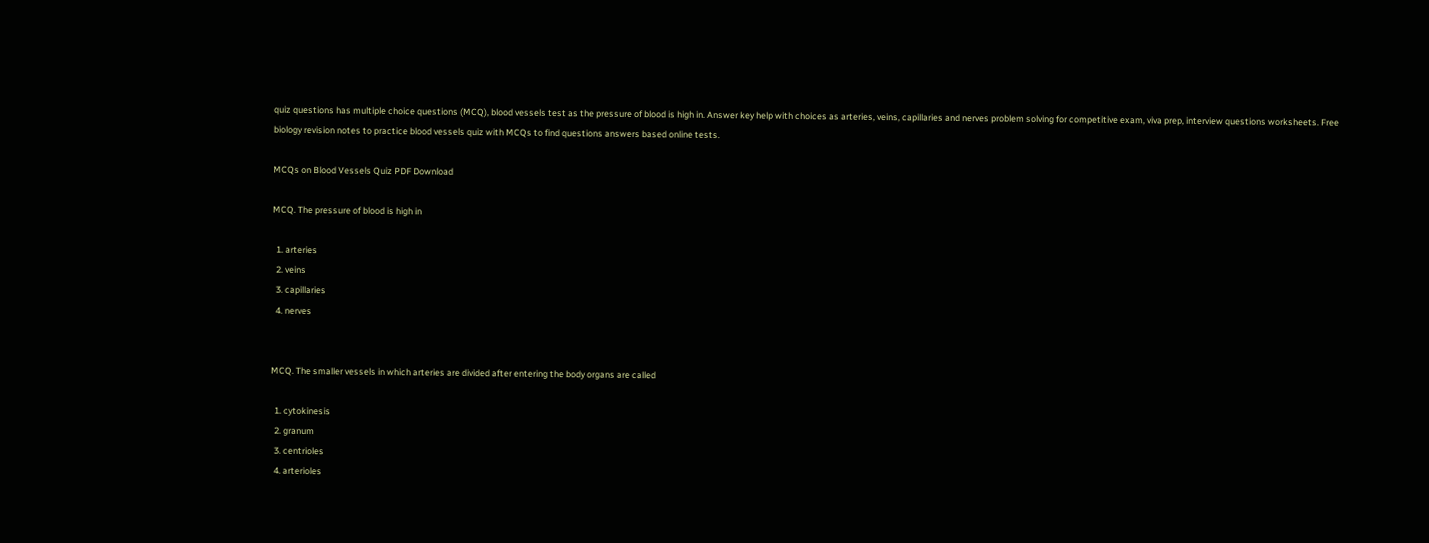quiz questions has multiple choice questions (MCQ), blood vessels test as the pressure of blood is high in. Answer key help with choices as arteries, veins, capillaries and nerves problem solving for competitive exam, viva prep, interview questions worksheets. Free biology revision notes to practice blood vessels quiz with MCQs to find questions answers based online tests.

MCQs on Blood Vessels Quiz PDF Download

MCQ. The pressure of blood is high in

  1. arteries
  2. veins
  3. capillaries
  4. nerves


MCQ. The smaller vessels in which arteries are divided after entering the body organs are called

  1. cytokinesis
  2. granum
  3. centrioles
  4. arterioles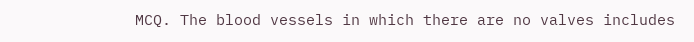MCQ. The blood vessels in which there are no valves includes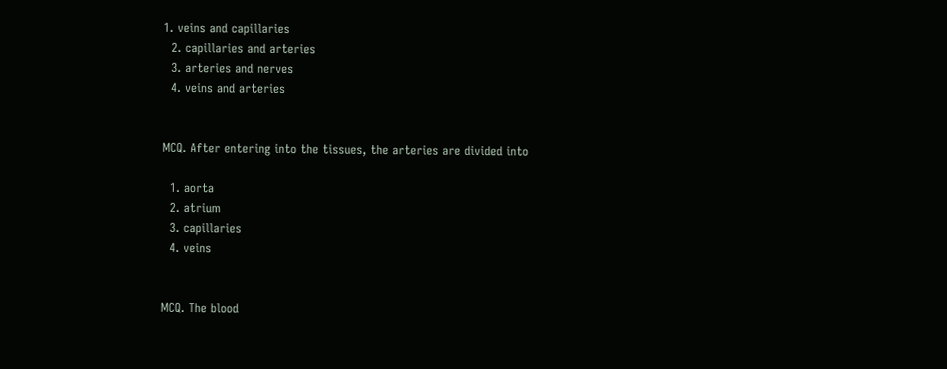1. veins and capillaries
  2. capillaries and arteries
  3. arteries and nerves
  4. veins and arteries


MCQ. After entering into the tissues, the arteries are divided into

  1. aorta
  2. atrium
  3. capillaries
  4. veins


MCQ. The blood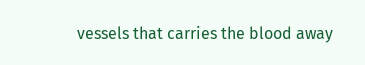vessels that carries the blood away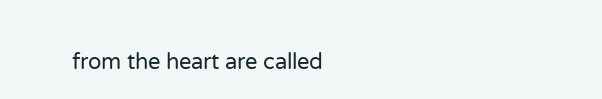from the heart are called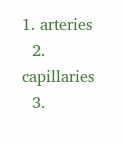1. arteries
  2. capillaries
  3.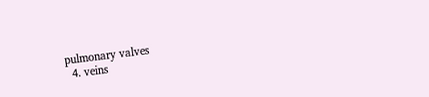pulmonary valves
  4. veins